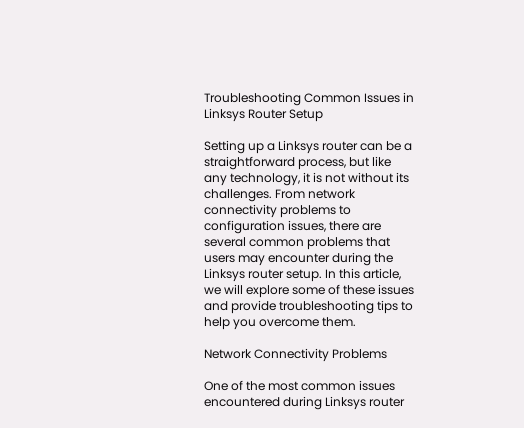Troubleshooting Common Issues in Linksys Router Setup

Setting up a Linksys router can be a straightforward process, but like any technology, it is not without its challenges. From network connectivity problems to configuration issues, there are several common problems that users may encounter during the Linksys router setup. In this article, we will explore some of these issues and provide troubleshooting tips to help you overcome them.

Network Connectivity Problems

One of the most common issues encountered during Linksys router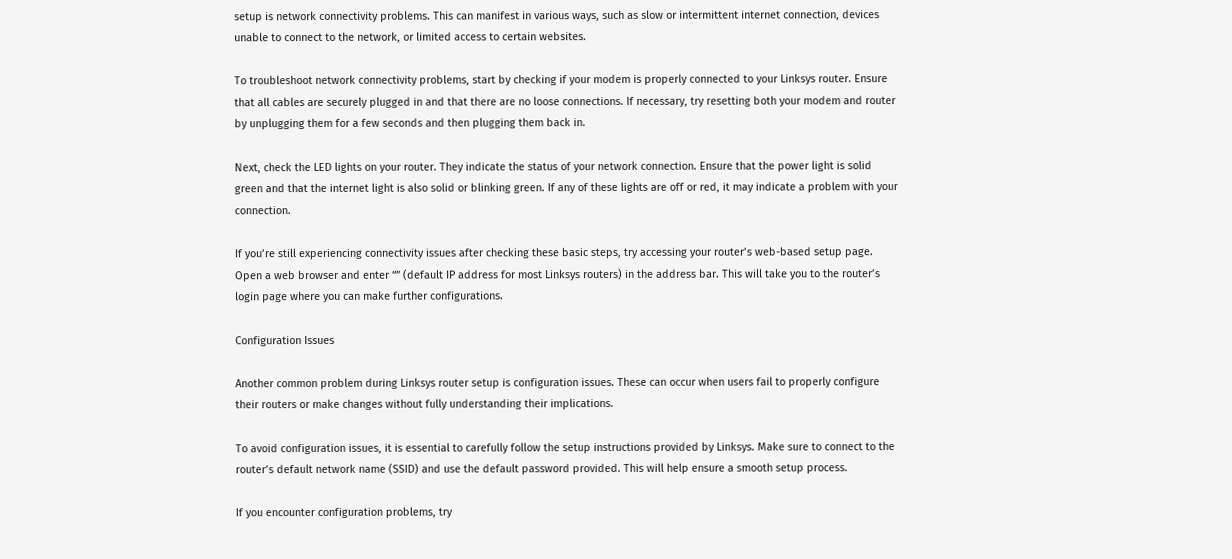setup is network connectivity problems. This can manifest in various ways, such as slow or intermittent internet connection, devices unable to connect to the network, or limited access to certain websites.

To troubleshoot network connectivity problems, start by checking if your modem is properly connected to your Linksys router. Ensure that all cables are securely plugged in and that there are no loose connections. If necessary, try resetting both your modem and router by unplugging them for a few seconds and then plugging them back in.

Next, check the LED lights on your router. They indicate the status of your network connection. Ensure that the power light is solid green and that the internet light is also solid or blinking green. If any of these lights are off or red, it may indicate a problem with your connection.

If you’re still experiencing connectivity issues after checking these basic steps, try accessing your router’s web-based setup page. Open a web browser and enter “” (default IP address for most Linksys routers) in the address bar. This will take you to the router’s login page where you can make further configurations.

Configuration Issues

Another common problem during Linksys router setup is configuration issues. These can occur when users fail to properly configure their routers or make changes without fully understanding their implications.

To avoid configuration issues, it is essential to carefully follow the setup instructions provided by Linksys. Make sure to connect to the router’s default network name (SSID) and use the default password provided. This will help ensure a smooth setup process.

If you encounter configuration problems, try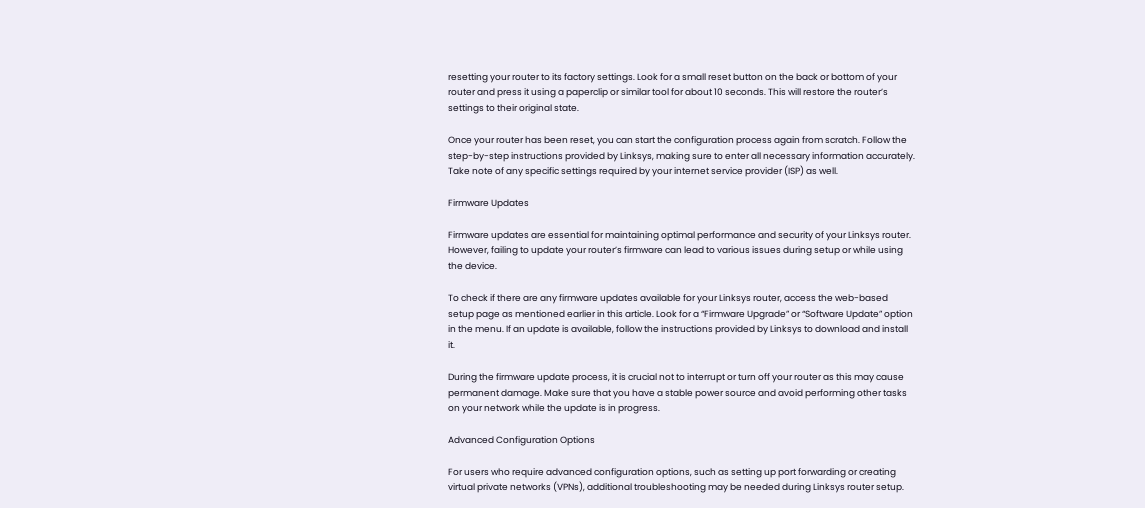resetting your router to its factory settings. Look for a small reset button on the back or bottom of your router and press it using a paperclip or similar tool for about 10 seconds. This will restore the router’s settings to their original state.

Once your router has been reset, you can start the configuration process again from scratch. Follow the step-by-step instructions provided by Linksys, making sure to enter all necessary information accurately. Take note of any specific settings required by your internet service provider (ISP) as well.

Firmware Updates

Firmware updates are essential for maintaining optimal performance and security of your Linksys router. However, failing to update your router’s firmware can lead to various issues during setup or while using the device.

To check if there are any firmware updates available for your Linksys router, access the web-based setup page as mentioned earlier in this article. Look for a “Firmware Upgrade” or “Software Update” option in the menu. If an update is available, follow the instructions provided by Linksys to download and install it.

During the firmware update process, it is crucial not to interrupt or turn off your router as this may cause permanent damage. Make sure that you have a stable power source and avoid performing other tasks on your network while the update is in progress.

Advanced Configuration Options

For users who require advanced configuration options, such as setting up port forwarding or creating virtual private networks (VPNs), additional troubleshooting may be needed during Linksys router setup.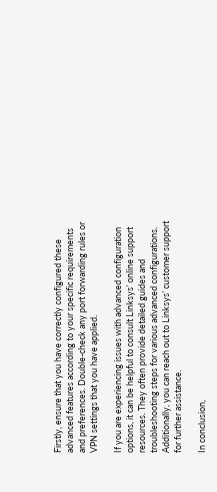Firstly, ensure that you have correctly configured these advanced features according to your specific requirements and preferences. Double-check any port forwarding rules or VPN settings that you have applied.

If you are experiencing issues with advanced configuration options, it can be helpful to consult Linksys’ online support resources. They often provide detailed guides and troubleshooting steps for various advanced configurations. Additionally, you can reach out to Linksys’ customer support for further assistance.

In conclusion,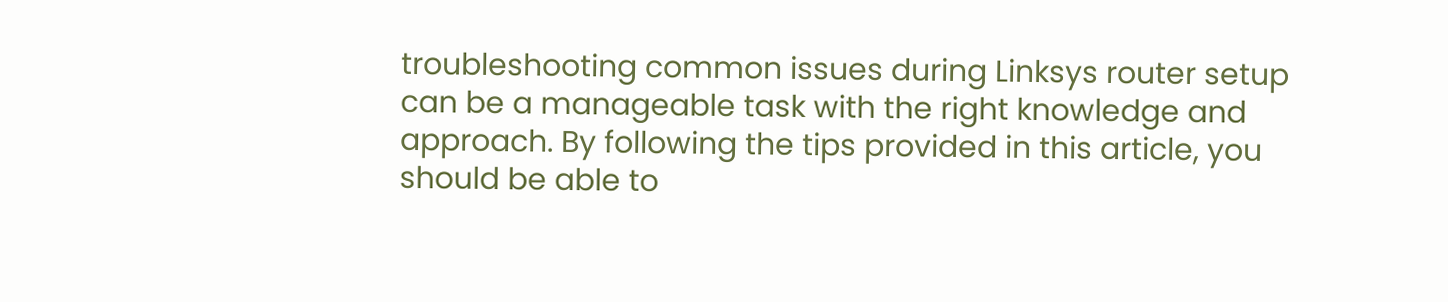troubleshooting common issues during Linksys router setup can be a manageable task with the right knowledge and approach. By following the tips provided in this article, you should be able to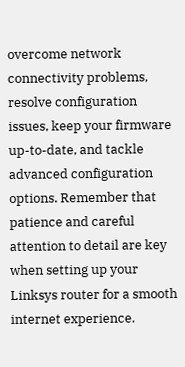overcome network connectivity problems, resolve configuration issues, keep your firmware up-to-date, and tackle advanced configuration options. Remember that patience and careful attention to detail are key when setting up your Linksys router for a smooth internet experience.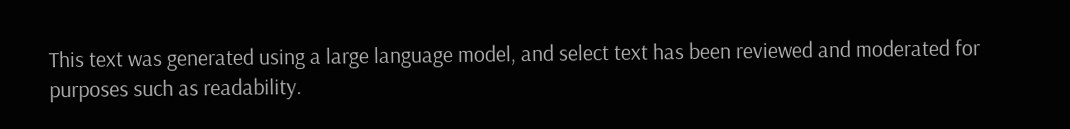This text was generated using a large language model, and select text has been reviewed and moderated for purposes such as readability.